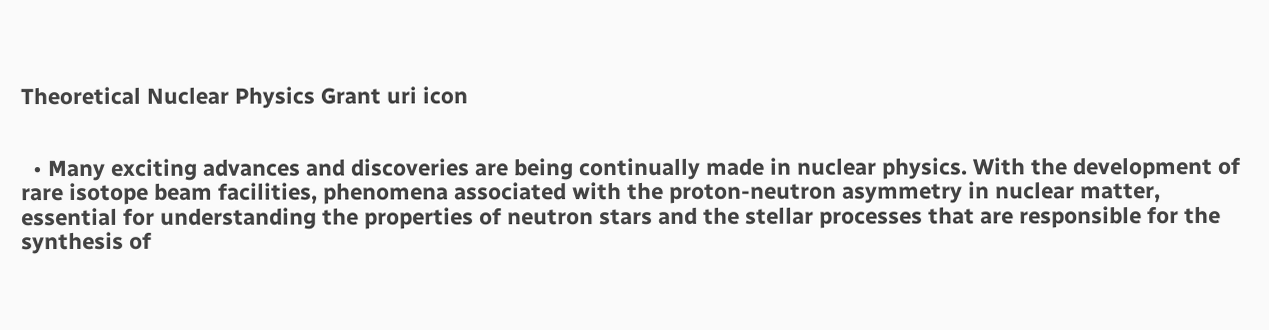Theoretical Nuclear Physics Grant uri icon


  • Many exciting advances and discoveries are being continually made in nuclear physics. With the development of rare isotope beam facilities, phenomena associated with the proton-neutron asymmetry in nuclear matter, essential for understanding the properties of neutron stars and the stellar processes that are responsible for the synthesis of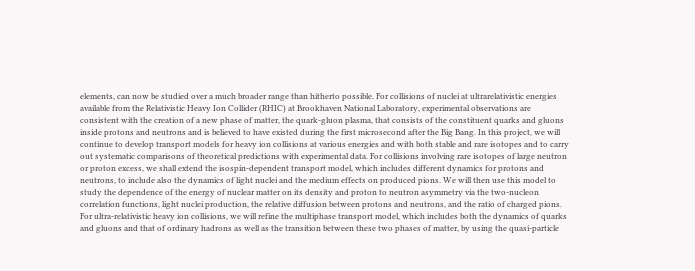elements, can now be studied over a much broader range than hitherto possible. For collisions of nuclei at ultrarelativistic energies available from the Relativistic Heavy Ion Collider (RHIC) at Brookhaven National Laboratory, experimental observations are consistent with the creation of a new phase of matter, the quark-gluon plasma, that consists of the constituent quarks and gluons inside protons and neutrons and is believed to have existed during the first microsecond after the Big Bang. In this project, we will continue to develop transport models for heavy ion collisions at various energies and with both stable and rare isotopes and to carry out systematic comparisons of theoretical predictions with experimental data. For collisions involving rare isotopes of large neutron or proton excess, we shall extend the isospin-dependent transport model, which includes different dynamics for protons and neutrons, to include also the dynamics of light nuclei and the medium effects on produced pions. We will then use this model to study the dependence of the energy of nuclear matter on its density and proton to neutron asymmetry via the two-nucleon correlation functions, light nuclei production, the relative diffusion between protons and neutrons, and the ratio of charged pions. For ultra-relativistic heavy ion collisions, we will refine the multiphase transport model, which includes both the dynamics of quarks and gluons and that of ordinary hadrons as well as the transition between these two phases of matter, by using the quasi-particle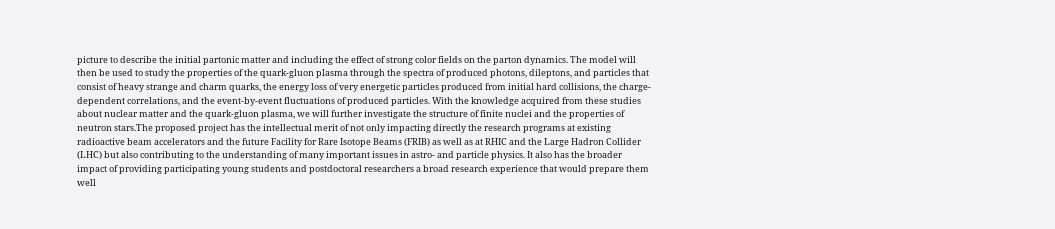picture to describe the initial partonic matter and including the effect of strong color fields on the parton dynamics. The model will then be used to study the properties of the quark-gluon plasma through the spectra of produced photons, dileptons, and particles that consist of heavy strange and charm quarks, the energy loss of very energetic particles produced from initial hard collisions, the charge-dependent correlations, and the event-by-event fluctuations of produced particles. With the knowledge acquired from these studies about nuclear matter and the quark-gluon plasma, we will further investigate the structure of finite nuclei and the properties of neutron stars.The proposed project has the intellectual merit of not only impacting directly the research programs at existing radioactive beam accelerators and the future Facility for Rare Isotope Beams (FRIB) as well as at RHIC and the Large Hadron Collider (LHC) but also contributing to the understanding of many important issues in astro- and particle physics. It also has the broader impact of providing participating young students and postdoctoral researchers a broad research experience that would prepare them well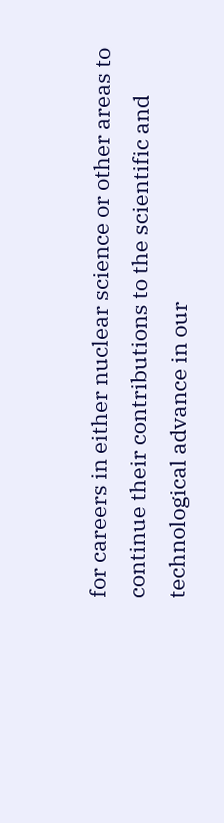for careers in either nuclear science or other areas to continue their contributions to the scientific and technological advance in our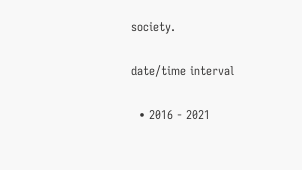society.

date/time interval

  • 2016 - 2021